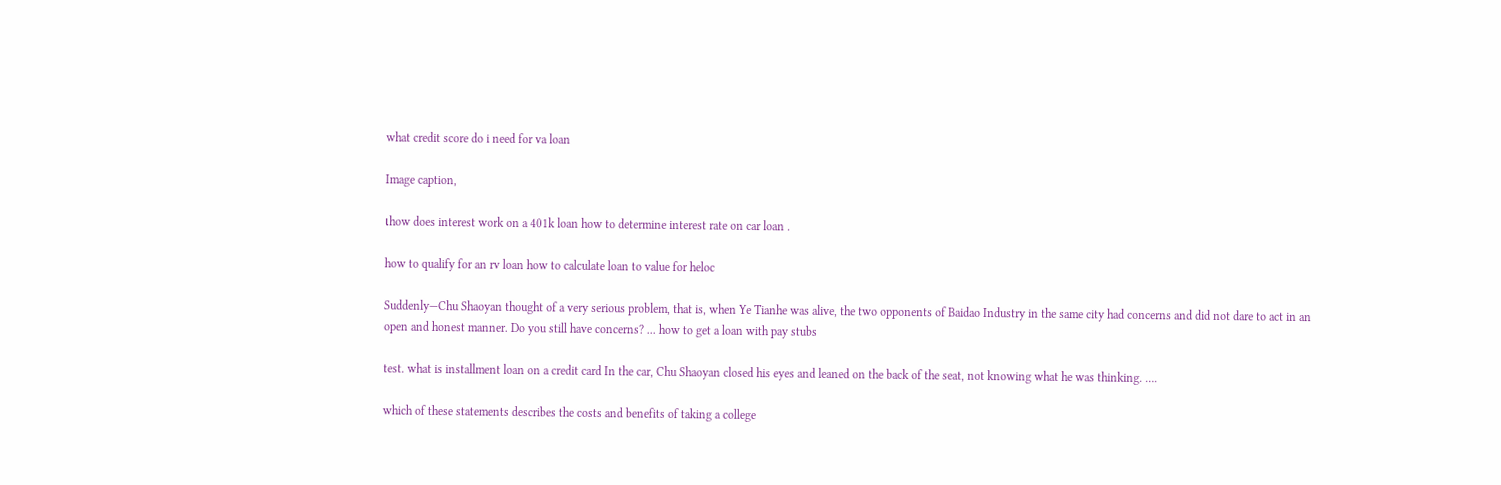what credit score do i need for va loan

Image caption,

เhow does interest work on a 401k loan how to determine interest rate on car loan .

how to qualify for an rv loan how to calculate loan to value for heloc

Suddenly—Chu Shaoyan thought of a very serious problem, that is, when Ye Tianhe was alive, the two opponents of Baidao Industry in the same city had concerns and did not dare to act in an open and honest manner. Do you still have concerns? ... how to get a loan with pay stubs

test. what is installment loan on a credit card In the car, Chu Shaoyan closed his eyes and leaned on the back of the seat, not knowing what he was thinking. ….

which of these statements describes the costs and benefits of taking a college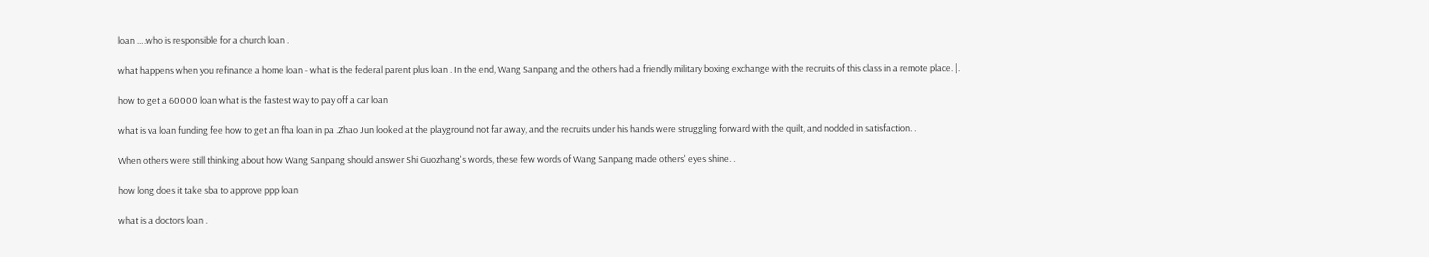loan ….who is responsible for a church loan .

what happens when you refinance a home loan - what is the federal parent plus loan . In the end, Wang Sanpang and the others had a friendly military boxing exchange with the recruits of this class in a remote place. |.

how to get a 60000 loan what is the fastest way to pay off a car loan

what is va loan funding fee how to get an fha loan in pa .Zhao Jun looked at the playground not far away, and the recruits under his hands were struggling forward with the quilt, and nodded in satisfaction. .

When others were still thinking about how Wang Sanpang should answer Shi Guozhang's words, these few words of Wang Sanpang made others' eyes shine. .

how long does it take sba to approve ppp loan

what is a doctors loan .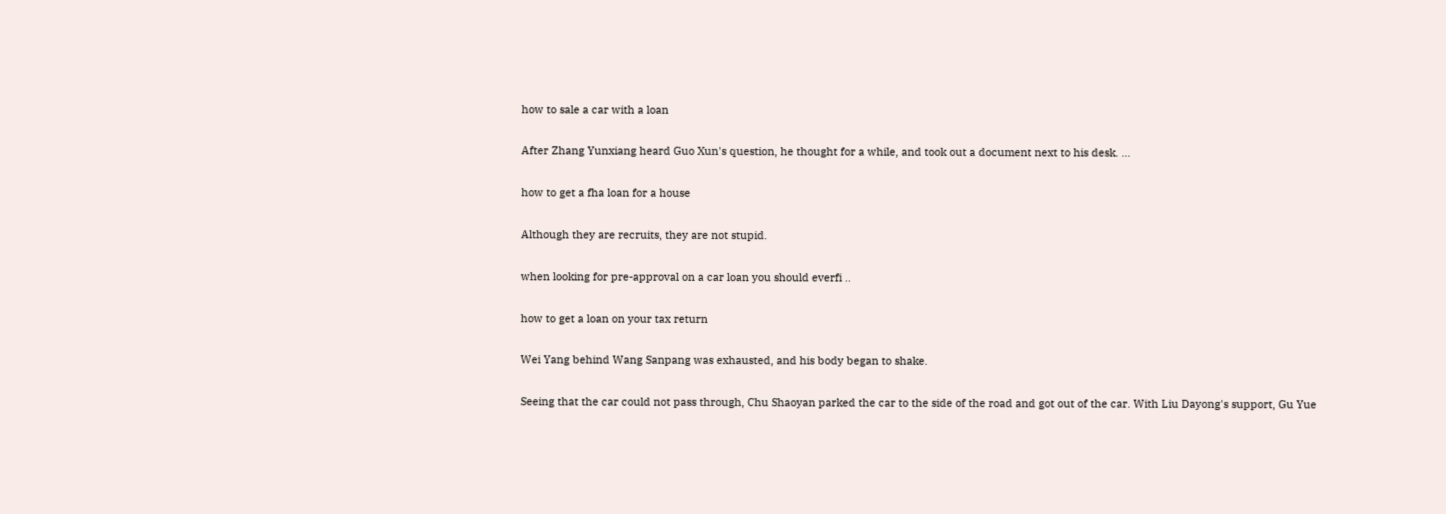how to sale a car with a loan

After Zhang Yunxiang heard Guo Xun's question, he thought for a while, and took out a document next to his desk. ...

how to get a fha loan for a house

Although they are recruits, they are not stupid.

when looking for pre-approval on a car loan you should everfi ..

how to get a loan on your tax return

Wei Yang behind Wang Sanpang was exhausted, and his body began to shake.

Seeing that the car could not pass through, Chu Shaoyan parked the car to the side of the road and got out of the car. With Liu Dayong's support, Gu Yue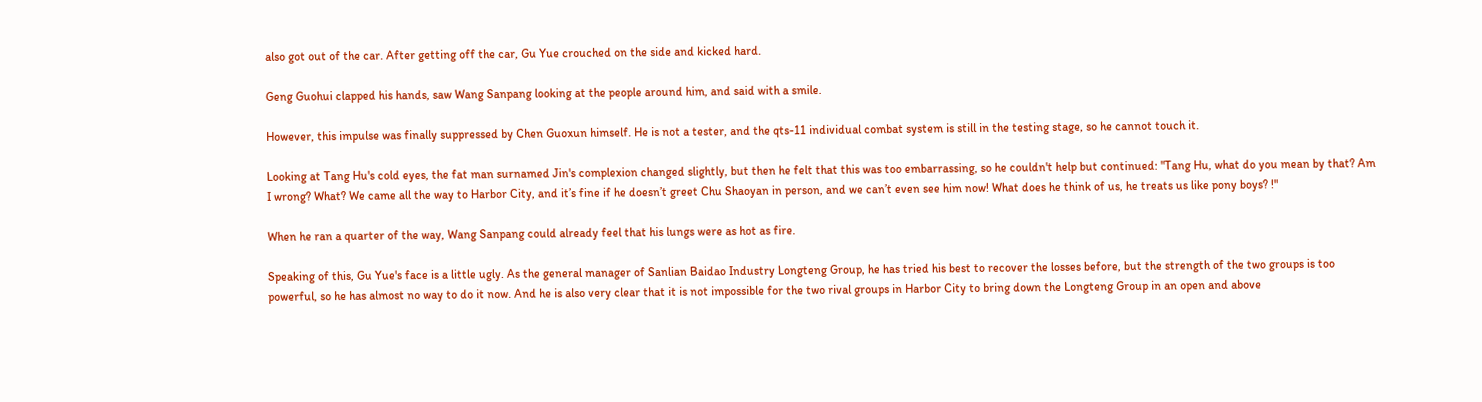also got out of the car. After getting off the car, Gu Yue crouched on the side and kicked hard.

Geng Guohui clapped his hands, saw Wang Sanpang looking at the people around him, and said with a smile.

However, this impulse was finally suppressed by Chen Guoxun himself. He is not a tester, and the qts-11 individual combat system is still in the testing stage, so he cannot touch it.

Looking at Tang Hu's cold eyes, the fat man surnamed Jin's complexion changed slightly, but then he felt that this was too embarrassing, so he couldn't help but continued: "Tang Hu, what do you mean by that? Am I wrong? What? We came all the way to Harbor City, and it’s fine if he doesn’t greet Chu Shaoyan in person, and we can’t even see him now! What does he think of us, he treats us like pony boys? !"

When he ran a quarter of the way, Wang Sanpang could already feel that his lungs were as hot as fire.

Speaking of this, Gu Yue's face is a little ugly. As the general manager of Sanlian Baidao Industry Longteng Group, he has tried his best to recover the losses before, but the strength of the two groups is too powerful, so he has almost no way to do it now. And he is also very clear that it is not impossible for the two rival groups in Harbor City to bring down the Longteng Group in an open and above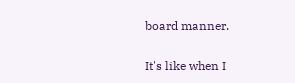board manner.

It's like when I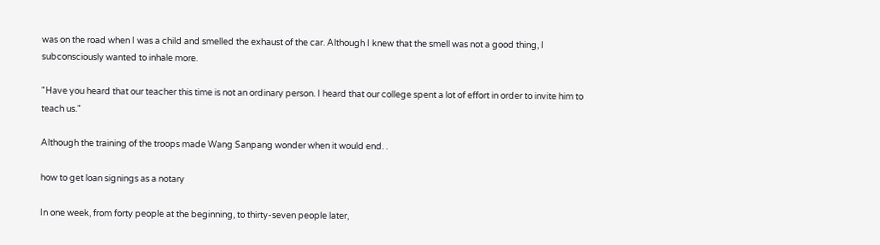was on the road when I was a child and smelled the exhaust of the car. Although I knew that the smell was not a good thing, I subconsciously wanted to inhale more.

"Have you heard that our teacher this time is not an ordinary person. I heard that our college spent a lot of effort in order to invite him to teach us."

Although the training of the troops made Wang Sanpang wonder when it would end. .

how to get loan signings as a notary

In one week, from forty people at the beginning, to thirty-seven people later,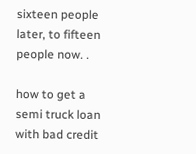sixteen people later, to fifteen people now. .

how to get a semi truck loan with bad credit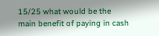15/25 what would be the main benefit of paying in cash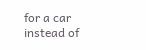for a car instead of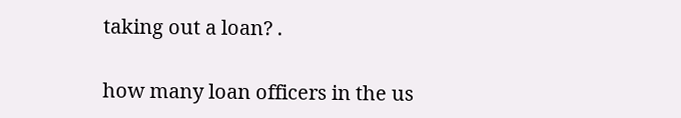taking out a loan? .

how many loan officers in the us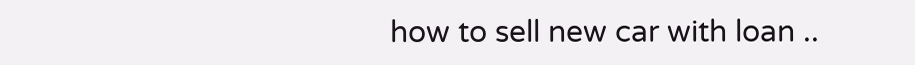how to sell new car with loan ..